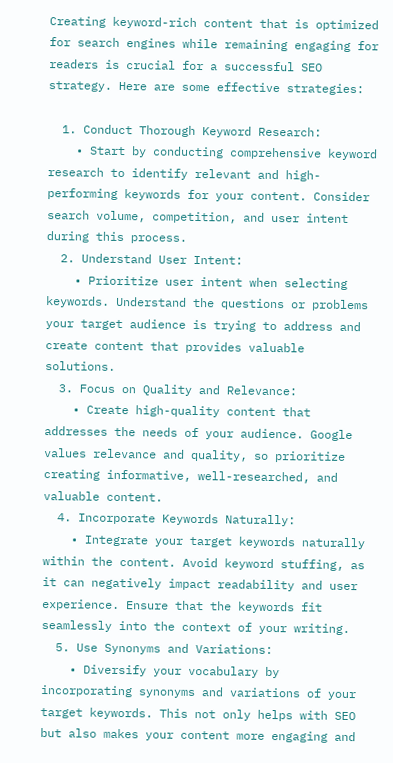Creating keyword-rich content that is optimized for search engines while remaining engaging for readers is crucial for a successful SEO strategy. Here are some effective strategies:

  1. Conduct Thorough Keyword Research:
    • Start by conducting comprehensive keyword research to identify relevant and high-performing keywords for your content. Consider search volume, competition, and user intent during this process.
  2. Understand User Intent:
    • Prioritize user intent when selecting keywords. Understand the questions or problems your target audience is trying to address and create content that provides valuable solutions.
  3. Focus on Quality and Relevance:
    • Create high-quality content that addresses the needs of your audience. Google values relevance and quality, so prioritize creating informative, well-researched, and valuable content.
  4. Incorporate Keywords Naturally:
    • Integrate your target keywords naturally within the content. Avoid keyword stuffing, as it can negatively impact readability and user experience. Ensure that the keywords fit seamlessly into the context of your writing.
  5. Use Synonyms and Variations:
    • Diversify your vocabulary by incorporating synonyms and variations of your target keywords. This not only helps with SEO but also makes your content more engaging and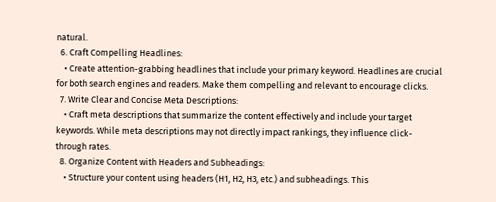natural.
  6. Craft Compelling Headlines:
    • Create attention-grabbing headlines that include your primary keyword. Headlines are crucial for both search engines and readers. Make them compelling and relevant to encourage clicks.
  7. Write Clear and Concise Meta Descriptions:
    • Craft meta descriptions that summarize the content effectively and include your target keywords. While meta descriptions may not directly impact rankings, they influence click-through rates.
  8. Organize Content with Headers and Subheadings:
    • Structure your content using headers (H1, H2, H3, etc.) and subheadings. This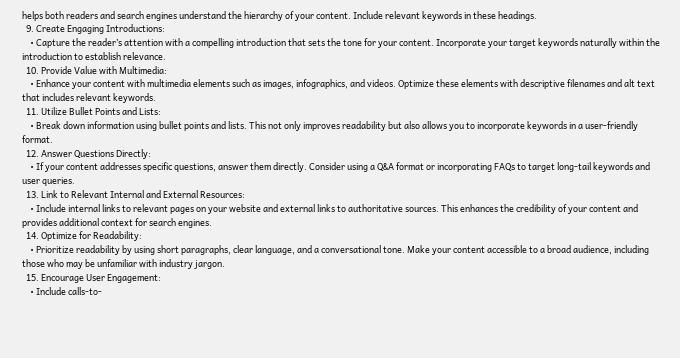helps both readers and search engines understand the hierarchy of your content. Include relevant keywords in these headings.
  9. Create Engaging Introductions:
    • Capture the reader’s attention with a compelling introduction that sets the tone for your content. Incorporate your target keywords naturally within the introduction to establish relevance.
  10. Provide Value with Multimedia:
    • Enhance your content with multimedia elements such as images, infographics, and videos. Optimize these elements with descriptive filenames and alt text that includes relevant keywords.
  11. Utilize Bullet Points and Lists:
    • Break down information using bullet points and lists. This not only improves readability but also allows you to incorporate keywords in a user-friendly format.
  12. Answer Questions Directly:
    • If your content addresses specific questions, answer them directly. Consider using a Q&A format or incorporating FAQs to target long-tail keywords and user queries.
  13. Link to Relevant Internal and External Resources:
    • Include internal links to relevant pages on your website and external links to authoritative sources. This enhances the credibility of your content and provides additional context for search engines.
  14. Optimize for Readability:
    • Prioritize readability by using short paragraphs, clear language, and a conversational tone. Make your content accessible to a broad audience, including those who may be unfamiliar with industry jargon.
  15. Encourage User Engagement:
    • Include calls-to-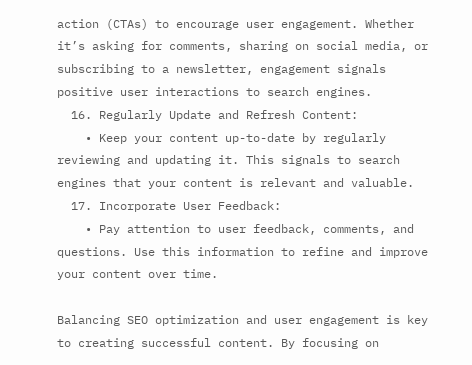action (CTAs) to encourage user engagement. Whether it’s asking for comments, sharing on social media, or subscribing to a newsletter, engagement signals positive user interactions to search engines.
  16. Regularly Update and Refresh Content:
    • Keep your content up-to-date by regularly reviewing and updating it. This signals to search engines that your content is relevant and valuable.
  17. Incorporate User Feedback:
    • Pay attention to user feedback, comments, and questions. Use this information to refine and improve your content over time.

Balancing SEO optimization and user engagement is key to creating successful content. By focusing on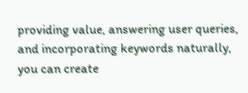providing value, answering user queries, and incorporating keywords naturally, you can create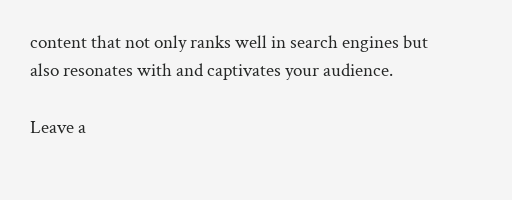content that not only ranks well in search engines but also resonates with and captivates your audience.

Leave a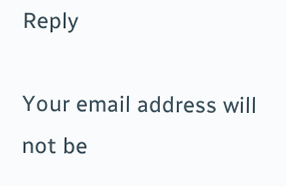Reply

Your email address will not be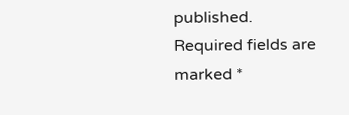published. Required fields are marked *